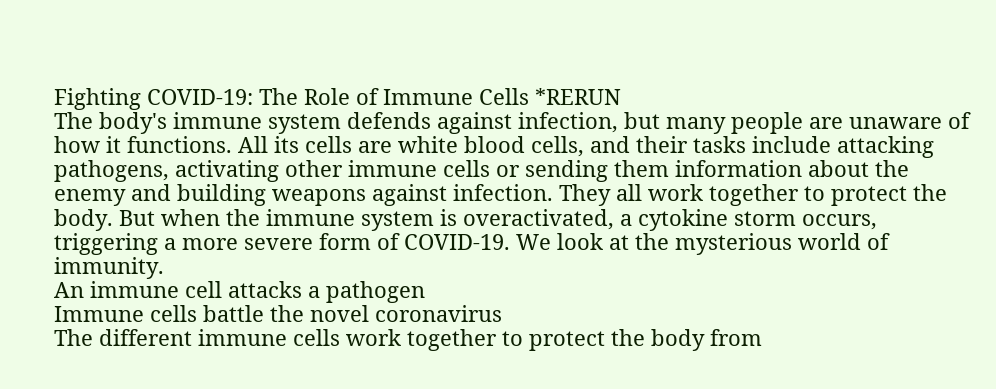Fighting COVID-19: The Role of Immune Cells *RERUN
The body's immune system defends against infection, but many people are unaware of how it functions. All its cells are white blood cells, and their tasks include attacking pathogens, activating other immune cells or sending them information about the enemy and building weapons against infection. They all work together to protect the body. But when the immune system is overactivated, a cytokine storm occurs, triggering a more severe form of COVID-19. We look at the mysterious world of immunity.
An immune cell attacks a pathogen
Immune cells battle the novel coronavirus
The different immune cells work together to protect the body from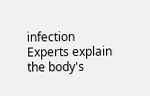infection
Experts explain the body's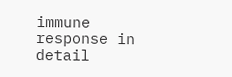immune response in detail